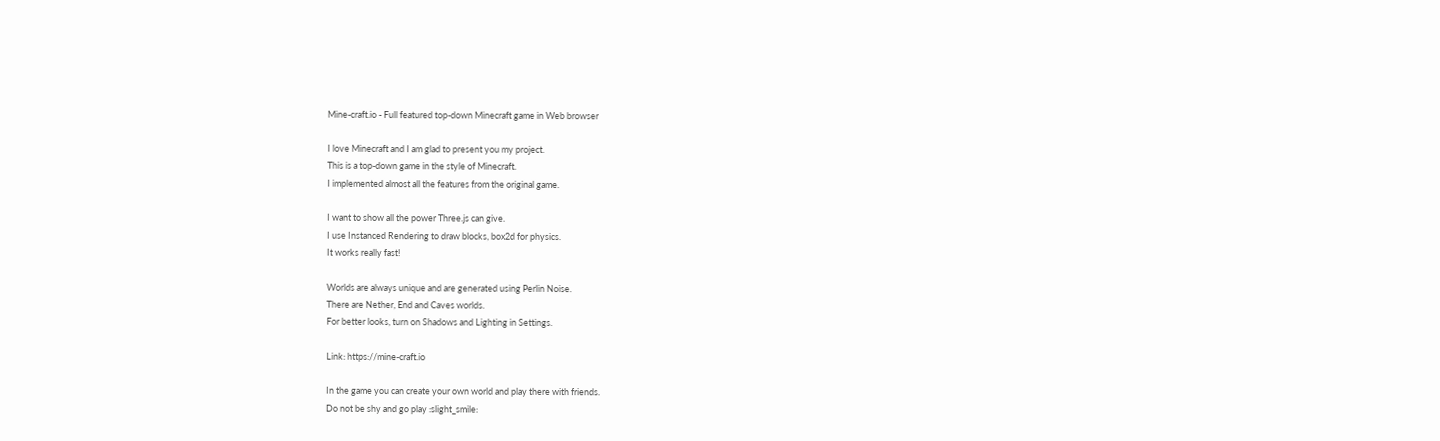Mine-craft.io - Full featured top-down Minecraft game in Web browser

I love Minecraft and I am glad to present you my project.
This is a top-down game in the style of Minecraft.
I implemented almost all the features from the original game.

I want to show all the power Three.js can give.
I use Instanced Rendering to draw blocks, box2d for physics.
It works really fast!

Worlds are always unique and are generated using Perlin Noise.
There are Nether, End and Caves worlds.
For better looks, turn on Shadows and Lighting in Settings.

Link: https://mine-craft.io

In the game you can create your own world and play there with friends.
Do not be shy and go play :slight_smile: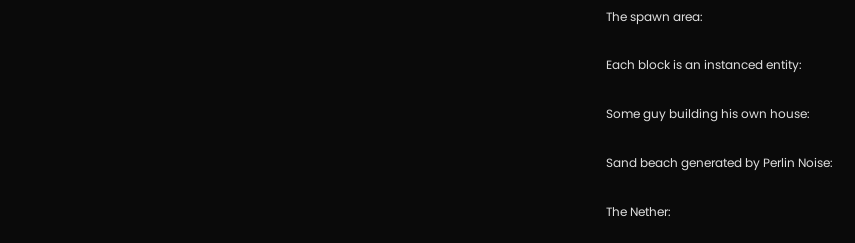The spawn area:

Each block is an instanced entity:

Some guy building his own house:

Sand beach generated by Perlin Noise:

The Nether: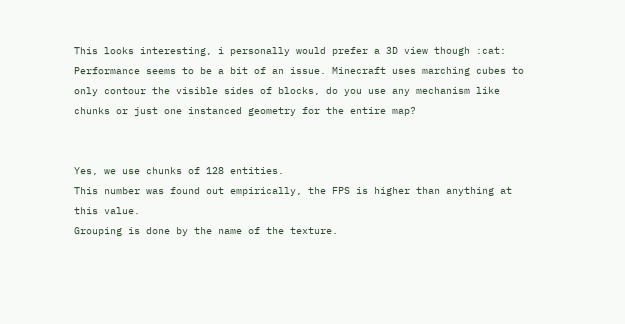This looks interesting, i personally would prefer a 3D view though :cat: Performance seems to be a bit of an issue. Minecraft uses marching cubes to only contour the visible sides of blocks, do you use any mechanism like chunks or just one instanced geometry for the entire map?


Yes, we use chunks of 128 entities.
This number was found out empirically, the FPS is higher than anything at this value.
Grouping is done by the name of the texture.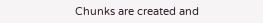Chunks are created and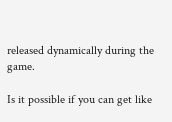released dynamically during the game.

Is it possible if you can get like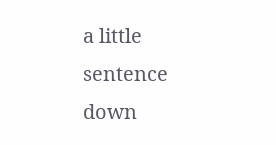a little sentence down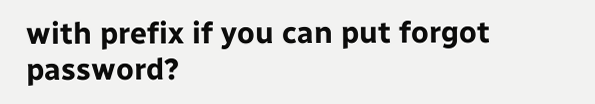with prefix if you can put forgot password?